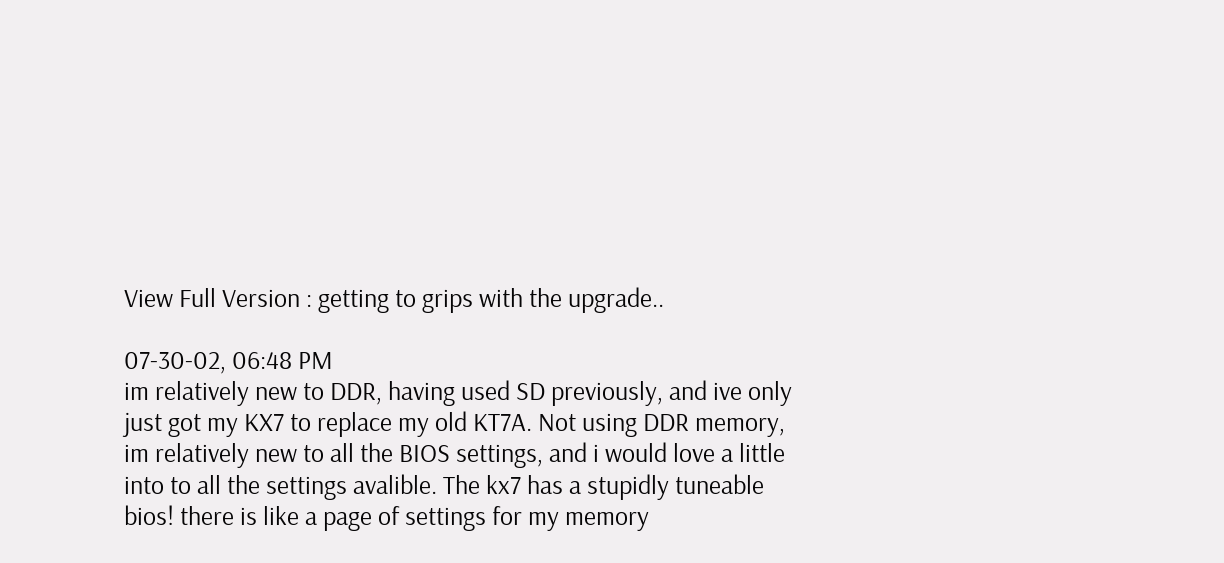View Full Version : getting to grips with the upgrade..

07-30-02, 06:48 PM
im relatively new to DDR, having used SD previously, and ive only just got my KX7 to replace my old KT7A. Not using DDR memory, im relatively new to all the BIOS settings, and i would love a little into to all the settings avalible. The kx7 has a stupidly tuneable bios! there is like a page of settings for my memory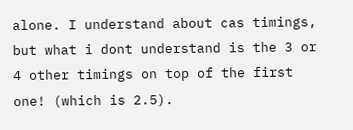alone. I understand about cas timings, but what i dont understand is the 3 or 4 other timings on top of the first one! (which is 2.5).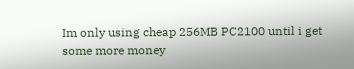Im only using cheap 256MB PC2100 until i get some more money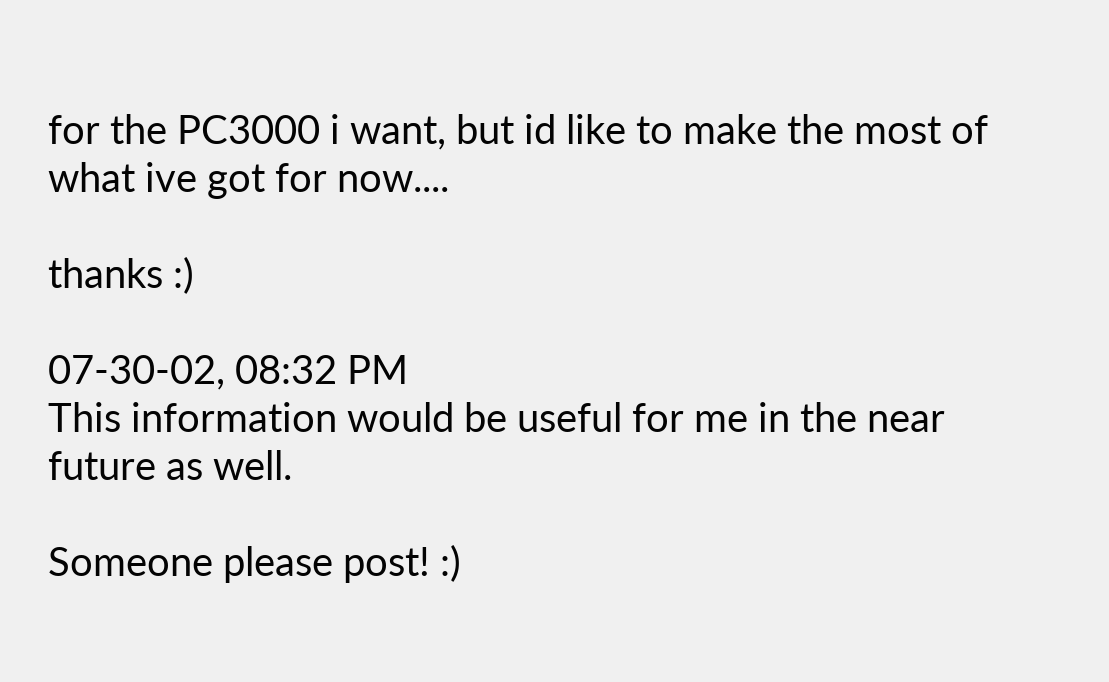for the PC3000 i want, but id like to make the most of what ive got for now....

thanks :)

07-30-02, 08:32 PM
This information would be useful for me in the near future as well.

Someone please post! :)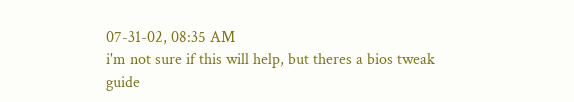07-31-02, 08:35 AM
i'm not sure if this will help, but theres a bios tweak guide